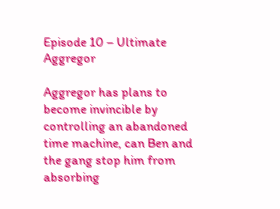Episode 10 – Ultimate Aggregor

Aggregor has plans to become invincible by controlling an abandoned time machine, can Ben and the gang stop him from absorbing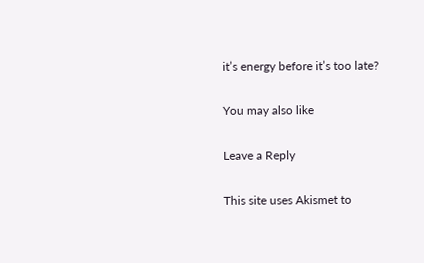it’s energy before it’s too late?

You may also like

Leave a Reply

This site uses Akismet to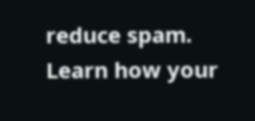reduce spam. Learn how your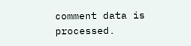comment data is processed.